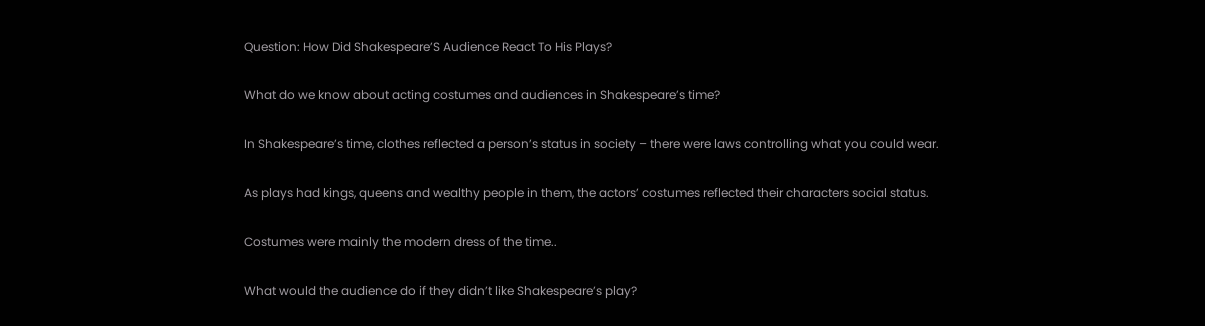Question: How Did Shakespeare’S Audience React To His Plays?

What do we know about acting costumes and audiences in Shakespeare’s time?

In Shakespeare’s time, clothes reflected a person’s status in society – there were laws controlling what you could wear.

As plays had kings, queens and wealthy people in them, the actors’ costumes reflected their characters social status.

Costumes were mainly the modern dress of the time..

What would the audience do if they didn’t like Shakespeare’s play?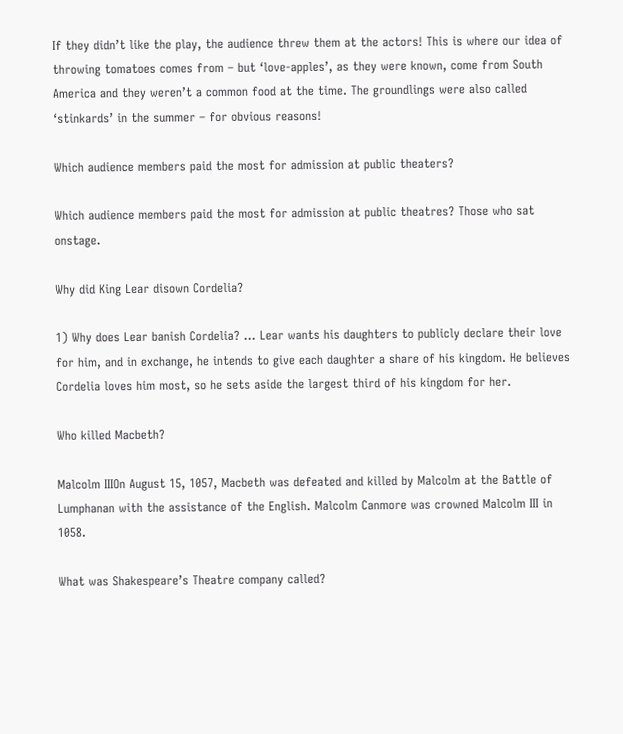If they didn’t like the play, the audience threw them at the actors! This is where our idea of throwing tomatoes comes from – but ‘love-apples’, as they were known, come from South America and they weren’t a common food at the time. The groundlings were also called ‘stinkards’ in the summer – for obvious reasons!

Which audience members paid the most for admission at public theaters?

Which audience members paid the most for admission at public theatres? Those who sat onstage.

Why did King Lear disown Cordelia?

1) Why does Lear banish Cordelia? … Lear wants his daughters to publicly declare their love for him, and in exchange, he intends to give each daughter a share of his kingdom. He believes Cordelia loves him most, so he sets aside the largest third of his kingdom for her.

Who killed Macbeth?

Malcolm IIIOn August 15, 1057, Macbeth was defeated and killed by Malcolm at the Battle of Lumphanan with the assistance of the English. Malcolm Canmore was crowned Malcolm III in 1058.

What was Shakespeare’s Theatre company called?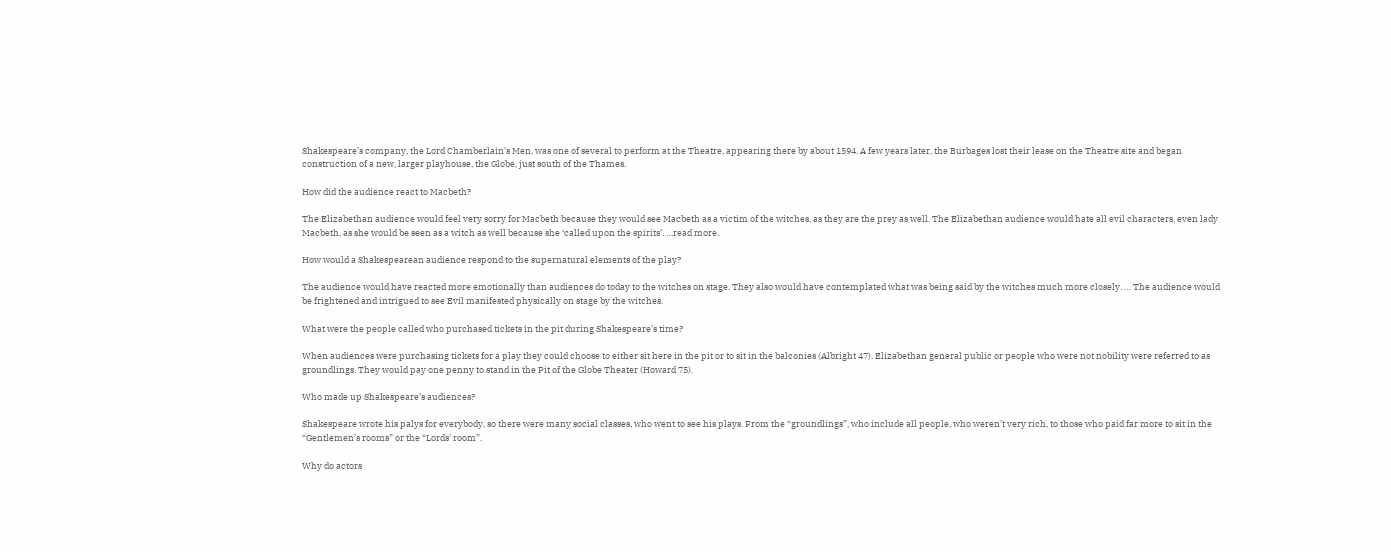Shakespeare’s company, the Lord Chamberlain’s Men, was one of several to perform at the Theatre, appearing there by about 1594. A few years later, the Burbages lost their lease on the Theatre site and began construction of a new, larger playhouse, the Globe, just south of the Thames.

How did the audience react to Macbeth?

The Elizabethan audience would feel very sorry for Macbeth because they would see Macbeth as a victim of the witches, as they are the prey as well. The Elizabethan audience would hate all evil characters, even lady Macbeth, as she would be seen as a witch as well because she ‘called upon the spirits’. …read more.

How would a Shakespearean audience respond to the supernatural elements of the play?

The audience would have reacted more emotionally than audiences do today to the witches on stage. They also would have contemplated what was being said by the witches much more closely. … The audience would be frightened and intrigued to see Evil manifested physically on stage by the witches.

What were the people called who purchased tickets in the pit during Shakespeare’s time?

When audiences were purchasing tickets for a play they could choose to either sit here in the pit or to sit in the balconies (Albright 47). Elizabethan general public or people who were not nobility were referred to as groundlings. They would pay one penny to stand in the Pit of the Globe Theater (Howard 75).

Who made up Shakespeare’s audiences?

Shakespeare wrote his palys for everybody, so there were many social classes, who went to see his plays. From the “groundlings”, who include all people, who weren’t very rich, to those who paid far more to sit in the “Gentlemen’s rooms” or the “Lords’ room”.

Why do actors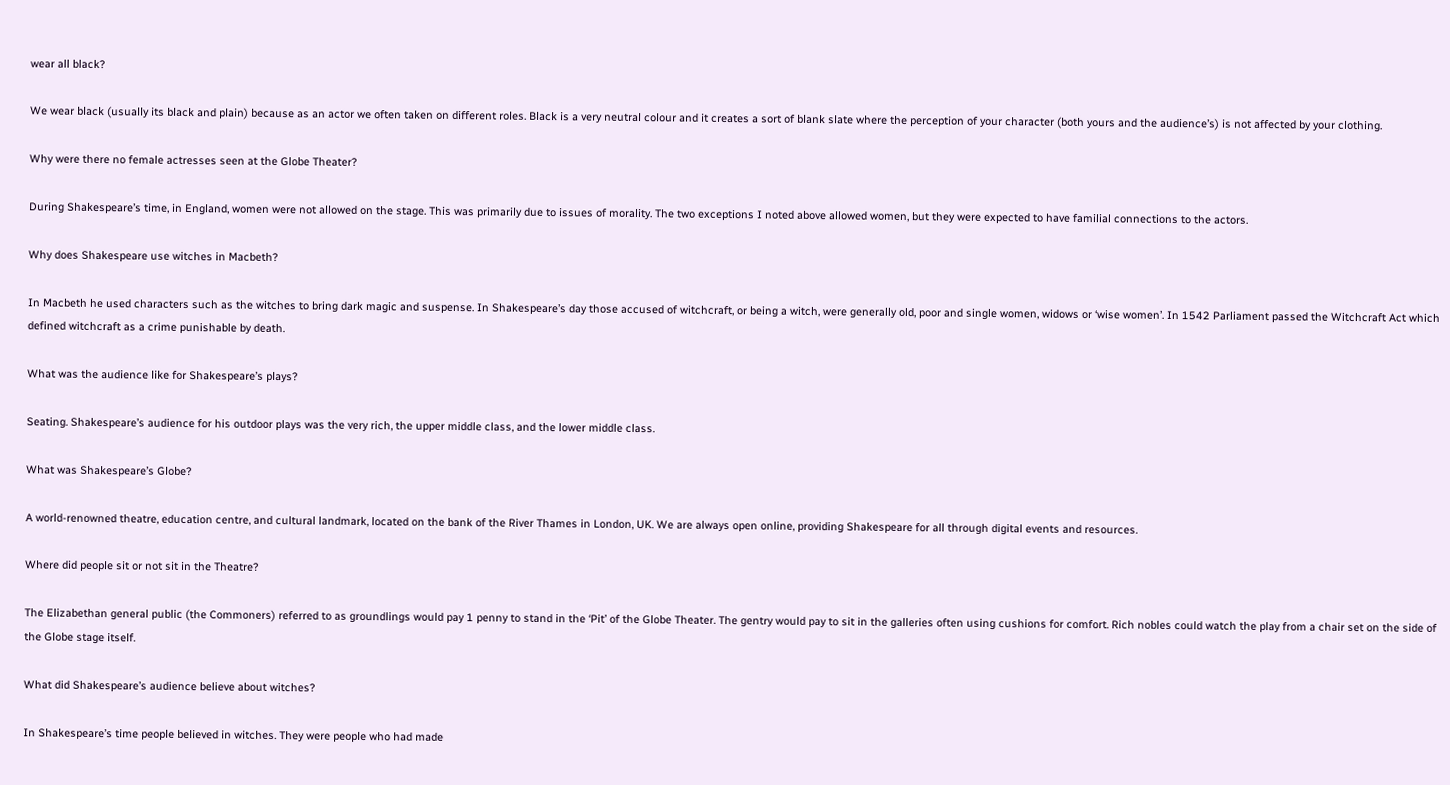wear all black?

We wear black (usually its black and plain) because as an actor we often taken on different roles. Black is a very neutral colour and it creates a sort of blank slate where the perception of your character (both yours and the audience’s) is not affected by your clothing.

Why were there no female actresses seen at the Globe Theater?

During Shakespeare’s time, in England, women were not allowed on the stage. This was primarily due to issues of morality. The two exceptions I noted above allowed women, but they were expected to have familial connections to the actors.

Why does Shakespeare use witches in Macbeth?

In Macbeth he used characters such as the witches to bring dark magic and suspense. In Shakespeare’s day those accused of witchcraft, or being a witch, were generally old, poor and single women, widows or ‘wise women’. In 1542 Parliament passed the Witchcraft Act which defined witchcraft as a crime punishable by death.

What was the audience like for Shakespeare’s plays?

Seating. Shakespeare’s audience for his outdoor plays was the very rich, the upper middle class, and the lower middle class.

What was Shakespeare’s Globe?

A world-renowned theatre, education centre, and cultural landmark, located on the bank of the River Thames in London, UK. We are always open online, providing Shakespeare for all through digital events and resources.

Where did people sit or not sit in the Theatre?

The Elizabethan general public (the Commoners) referred to as groundlings would pay 1 penny to stand in the ‘Pit’ of the Globe Theater. The gentry would pay to sit in the galleries often using cushions for comfort. Rich nobles could watch the play from a chair set on the side of the Globe stage itself.

What did Shakespeare’s audience believe about witches?

In Shakespeare’s time people believed in witches. They were people who had made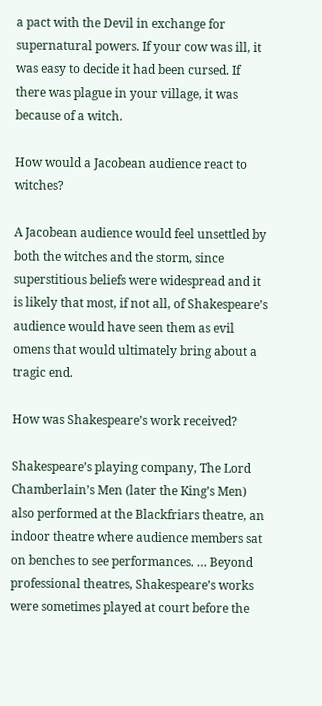a pact with the Devil in exchange for supernatural powers. If your cow was ill, it was easy to decide it had been cursed. If there was plague in your village, it was because of a witch.

How would a Jacobean audience react to witches?

A Jacobean audience would feel unsettled by both the witches and the storm, since superstitious beliefs were widespread and it is likely that most, if not all, of Shakespeare’s audience would have seen them as evil omens that would ultimately bring about a tragic end.

How was Shakespeare’s work received?

Shakespeare’s playing company, The Lord Chamberlain’s Men (later the King’s Men) also performed at the Blackfriars theatre, an indoor theatre where audience members sat on benches to see performances. … Beyond professional theatres, Shakespeare’s works were sometimes played at court before the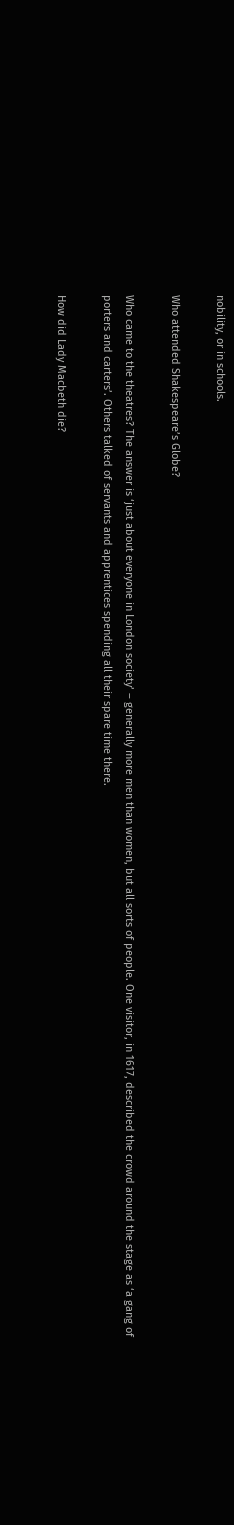nobility, or in schools.

Who attended Shakespeare’s Globe?

Who came to the theatres? The answer is ‘just about everyone in London society’ – generally more men than women, but all sorts of people. One visitor, in 1617, described the crowd around the stage as ‘a gang of porters and carters’. Others talked of servants and apprentices spending all their spare time there.

How did Lady Macbeth die?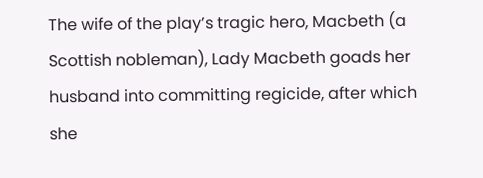The wife of the play’s tragic hero, Macbeth (a Scottish nobleman), Lady Macbeth goads her husband into committing regicide, after which she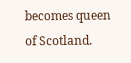becomes queen of Scotland.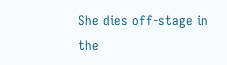She dies off-stage in the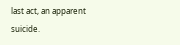last act, an apparent suicide.